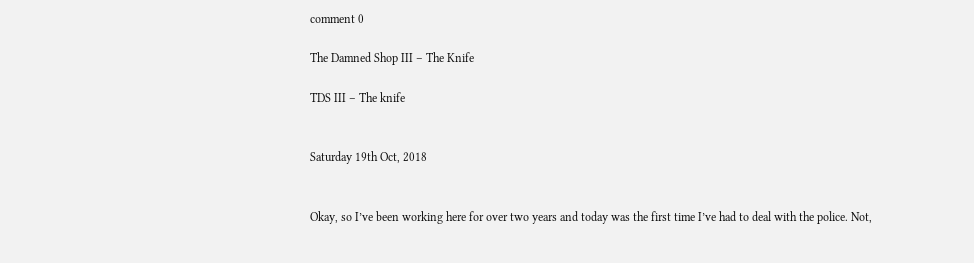comment 0

The Damned Shop III – The Knife

TDS III – The knife


Saturday 19th Oct, 2018


Okay, so I’ve been working here for over two years and today was the first time I’ve had to deal with the police. Not,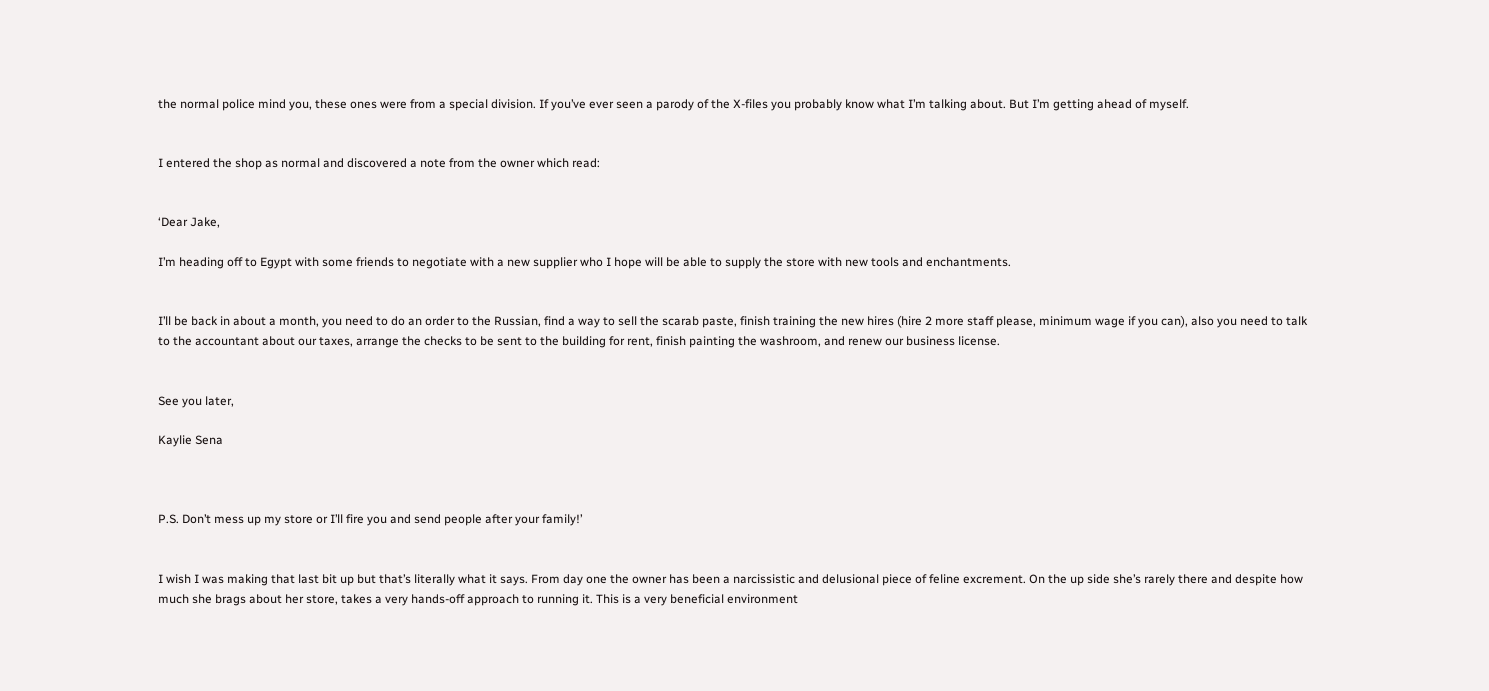the normal police mind you, these ones were from a special division. If you’ve ever seen a parody of the X-files you probably know what I’m talking about. But I’m getting ahead of myself.


I entered the shop as normal and discovered a note from the owner which read:


‘Dear Jake,

I’m heading off to Egypt with some friends to negotiate with a new supplier who I hope will be able to supply the store with new tools and enchantments.


I’ll be back in about a month, you need to do an order to the Russian, find a way to sell the scarab paste, finish training the new hires (hire 2 more staff please, minimum wage if you can), also you need to talk to the accountant about our taxes, arrange the checks to be sent to the building for rent, finish painting the washroom, and renew our business license.


See you later,

Kaylie Sena



P.S. Don’t mess up my store or I’ll fire you and send people after your family!’


I wish I was making that last bit up but that’s literally what it says. From day one the owner has been a narcissistic and delusional piece of feline excrement. On the up side she’s rarely there and despite how much she brags about her store, takes a very hands-off approach to running it. This is a very beneficial environment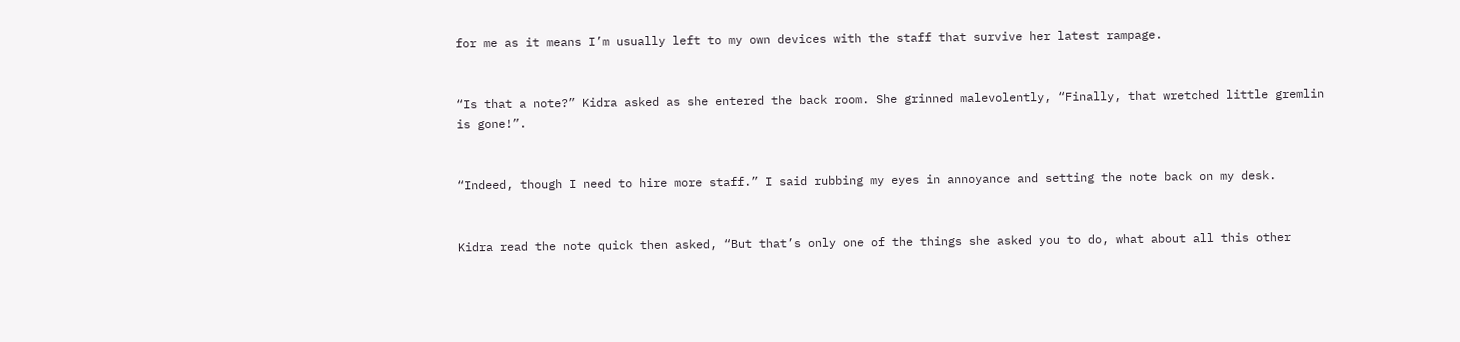for me as it means I’m usually left to my own devices with the staff that survive her latest rampage.


“Is that a note?” Kidra asked as she entered the back room. She grinned malevolently, “Finally, that wretched little gremlin is gone!”.


“Indeed, though I need to hire more staff.” I said rubbing my eyes in annoyance and setting the note back on my desk.


Kidra read the note quick then asked, “But that’s only one of the things she asked you to do, what about all this other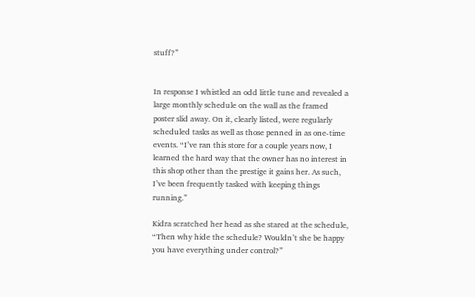stuff?”


In response I whistled an odd little tune and revealed a large monthly schedule on the wall as the framed poster slid away. On it, clearly listed, were regularly scheduled tasks as well as those penned in as one-time events. “I’ve ran this store for a couple years now, I learned the hard way that the owner has no interest in this shop other than the prestige it gains her. As such, I’ve been frequently tasked with keeping things running.”

Kidra scratched her head as she stared at the schedule, “Then why hide the schedule? Wouldn’t she be happy you have everything under control?”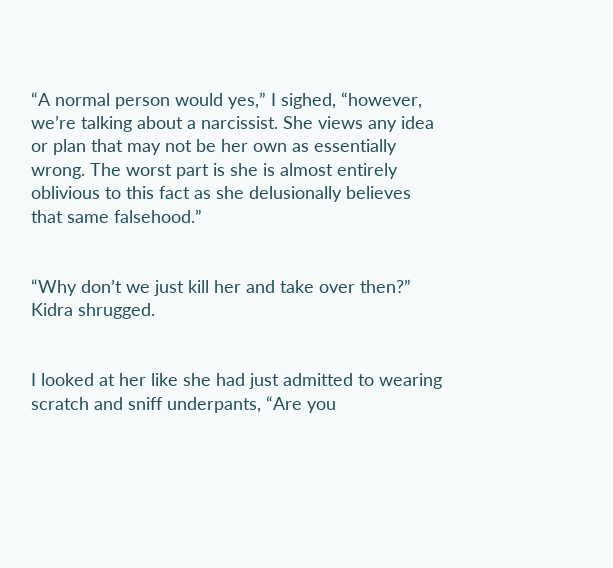“A normal person would yes,” I sighed, “however, we’re talking about a narcissist. She views any idea or plan that may not be her own as essentially wrong. The worst part is she is almost entirely oblivious to this fact as she delusionally believes that same falsehood.”


“Why don’t we just kill her and take over then?” Kidra shrugged.


I looked at her like she had just admitted to wearing scratch and sniff underpants, “Are you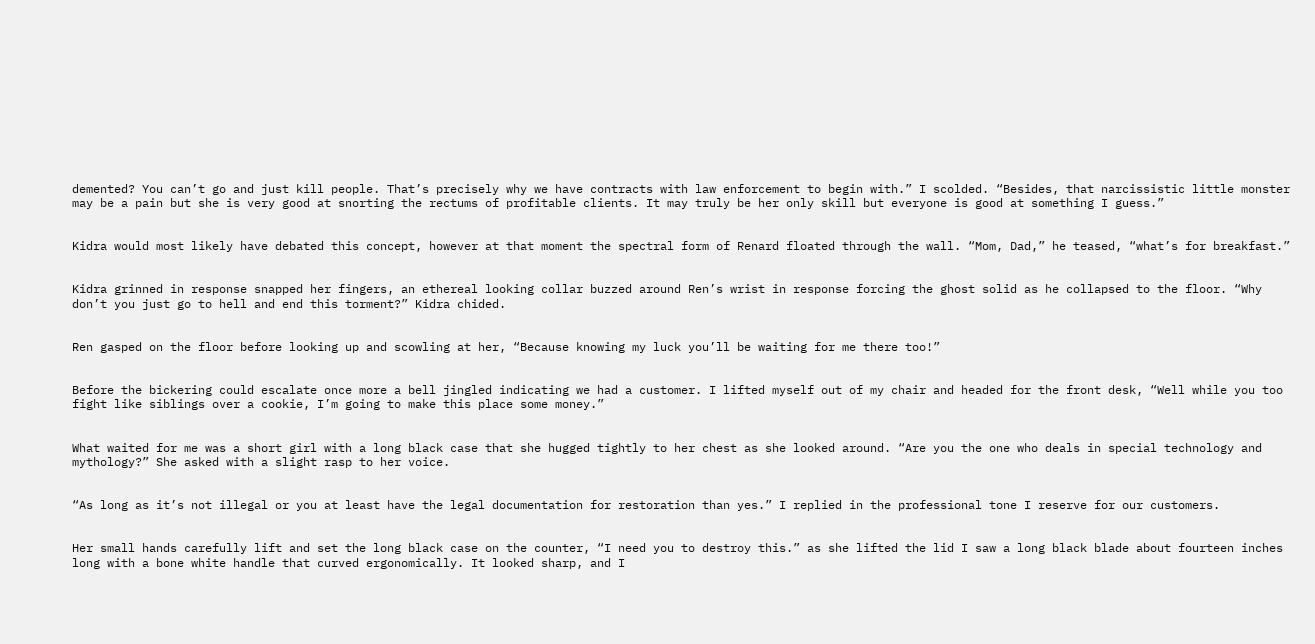demented? You can’t go and just kill people. That’s precisely why we have contracts with law enforcement to begin with.” I scolded. “Besides, that narcissistic little monster may be a pain but she is very good at snorting the rectums of profitable clients. It may truly be her only skill but everyone is good at something I guess.”


Kidra would most likely have debated this concept, however at that moment the spectral form of Renard floated through the wall. “Mom, Dad,” he teased, “what’s for breakfast.”


Kidra grinned in response snapped her fingers, an ethereal looking collar buzzed around Ren’s wrist in response forcing the ghost solid as he collapsed to the floor. “Why don’t you just go to hell and end this torment?” Kidra chided.


Ren gasped on the floor before looking up and scowling at her, “Because knowing my luck you’ll be waiting for me there too!”


Before the bickering could escalate once more a bell jingled indicating we had a customer. I lifted myself out of my chair and headed for the front desk, “Well while you too fight like siblings over a cookie, I’m going to make this place some money.”


What waited for me was a short girl with a long black case that she hugged tightly to her chest as she looked around. “Are you the one who deals in special technology and mythology?” She asked with a slight rasp to her voice.


“As long as it’s not illegal or you at least have the legal documentation for restoration than yes.” I replied in the professional tone I reserve for our customers.


Her small hands carefully lift and set the long black case on the counter, “I need you to destroy this.” as she lifted the lid I saw a long black blade about fourteen inches long with a bone white handle that curved ergonomically. It looked sharp, and I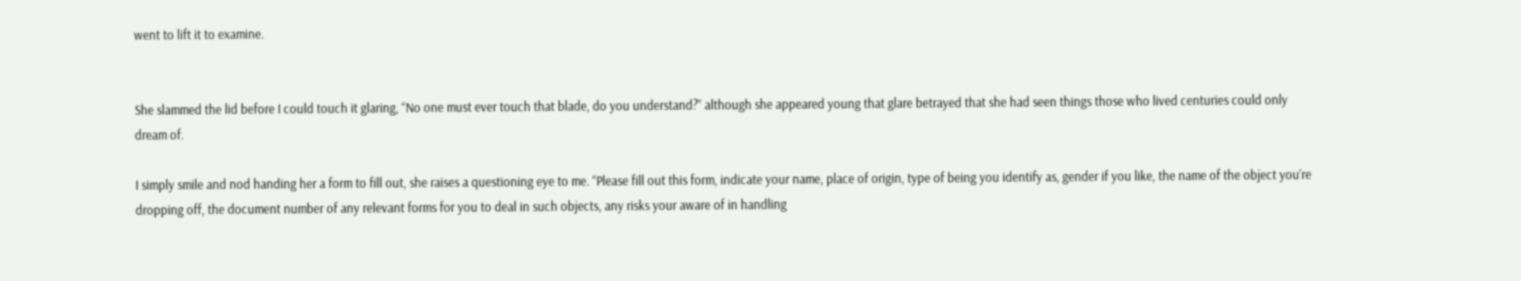went to lift it to examine.


She slammed the lid before I could touch it glaring, “No one must ever touch that blade, do you understand?” although she appeared young that glare betrayed that she had seen things those who lived centuries could only dream of.

I simply smile and nod handing her a form to fill out, she raises a questioning eye to me. “Please fill out this form, indicate your name, place of origin, type of being you identify as, gender if you like, the name of the object you’re dropping off, the document number of any relevant forms for you to deal in such objects, any risks your aware of in handling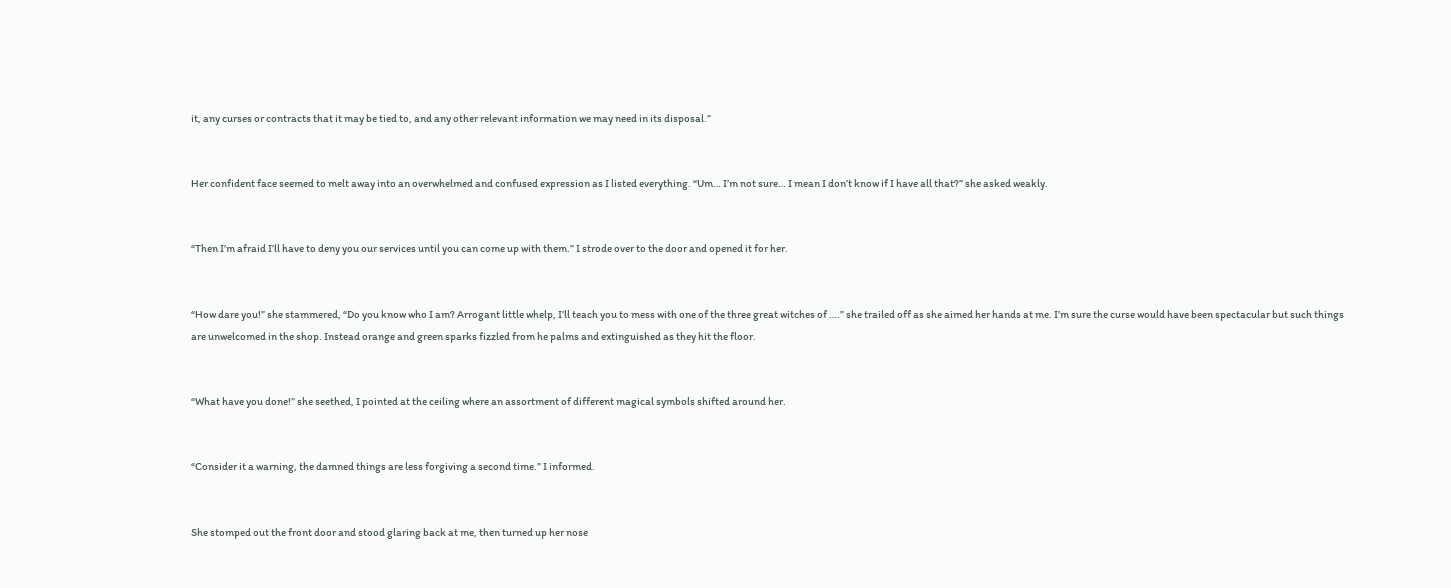it, any curses or contracts that it may be tied to, and any other relevant information we may need in its disposal.”


Her confident face seemed to melt away into an overwhelmed and confused expression as I listed everything. “Um… I’m not sure… I mean I don’t know if I have all that?” she asked weakly.


“Then I’m afraid I’ll have to deny you our services until you can come up with them.” I strode over to the door and opened it for her.


“How dare you!” she stammered, “Do you know who I am? Arrogant little whelp, I’ll teach you to mess with one of the three great witches of ….” she trailed off as she aimed her hands at me. I’m sure the curse would have been spectacular but such things are unwelcomed in the shop. Instead orange and green sparks fizzled from he palms and extinguished as they hit the floor.


“What have you done!” she seethed, I pointed at the ceiling where an assortment of different magical symbols shifted around her.


“Consider it a warning, the damned things are less forgiving a second time.” I informed.


She stomped out the front door and stood glaring back at me, then turned up her nose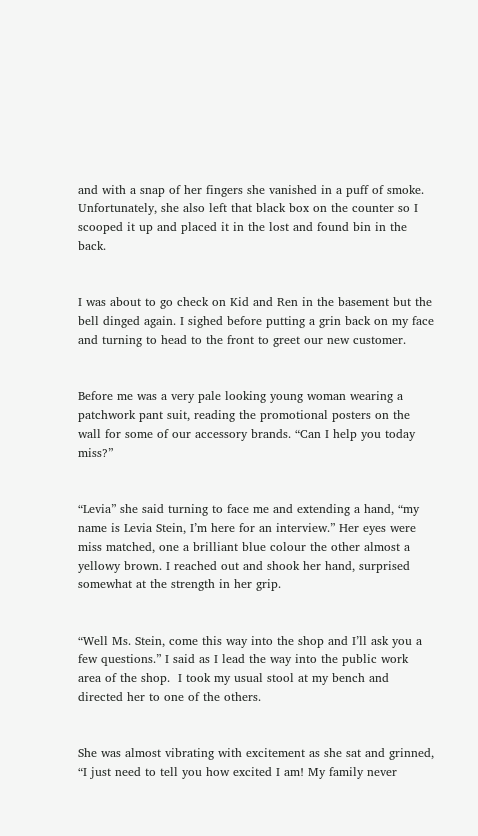and with a snap of her fingers she vanished in a puff of smoke. Unfortunately, she also left that black box on the counter so I scooped it up and placed it in the lost and found bin in the back.


I was about to go check on Kid and Ren in the basement but the bell dinged again. I sighed before putting a grin back on my face and turning to head to the front to greet our new customer.


Before me was a very pale looking young woman wearing a patchwork pant suit, reading the promotional posters on the wall for some of our accessory brands. “Can I help you today miss?”


“Levia” she said turning to face me and extending a hand, “my name is Levia Stein, I’m here for an interview.” Her eyes were miss matched, one a brilliant blue colour the other almost a yellowy brown. I reached out and shook her hand, surprised somewhat at the strength in her grip.


“Well Ms. Stein, come this way into the shop and I’ll ask you a few questions.” I said as I lead the way into the public work area of the shop.  I took my usual stool at my bench and directed her to one of the others.


She was almost vibrating with excitement as she sat and grinned, “I just need to tell you how excited I am! My family never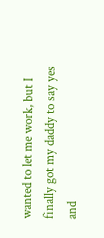wanted to let me work, but I finally got my daddy to say yes and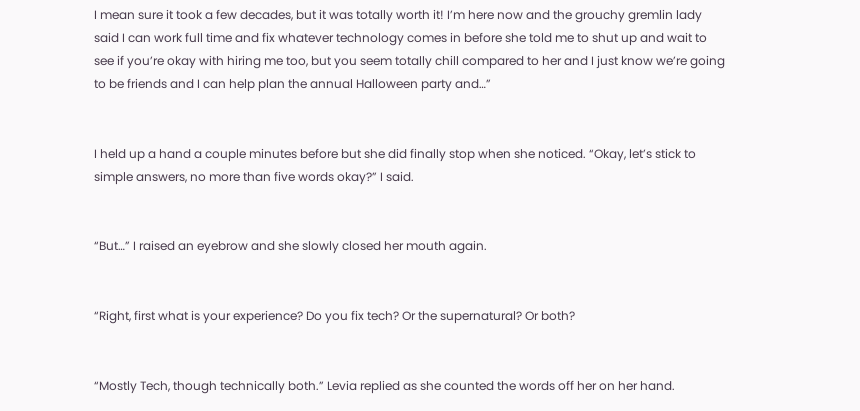I mean sure it took a few decades, but it was totally worth it! I’m here now and the grouchy gremlin lady said I can work full time and fix whatever technology comes in before she told me to shut up and wait to see if you’re okay with hiring me too, but you seem totally chill compared to her and I just know we’re going to be friends and I can help plan the annual Halloween party and…”


I held up a hand a couple minutes before but she did finally stop when she noticed. “Okay, let’s stick to simple answers, no more than five words okay?” I said.


“But…” I raised an eyebrow and she slowly closed her mouth again.


“Right, first what is your experience? Do you fix tech? Or the supernatural? Or both?


“Mostly Tech, though technically both.” Levia replied as she counted the words off her on her hand.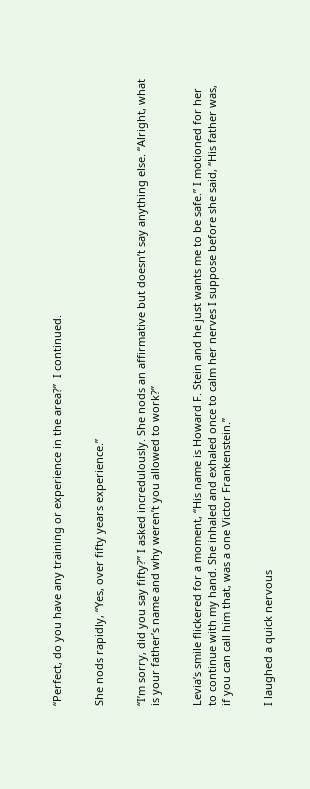“Perfect, do you have any training or experience in the area?”  I continued.


She nods rapidly, “Yes, over fifty years experience.”


“I’m sorry, did you say fifty?” I asked incredulously. She nods an affirmative but doesn’t say anything else. “Alright, what is your father’s name and why weren’t you allowed to work?”


Levia’s smile flickered for a moment, “His name is Howard F. Stein and he just wants me to be safe.” I motioned for her to continue with my hand. She inhaled and exhaled once to calm her nerves I suppose before she said, “His father was, if you can call him that, was a one Victor Frankenstein.”


I laughed a quick nervous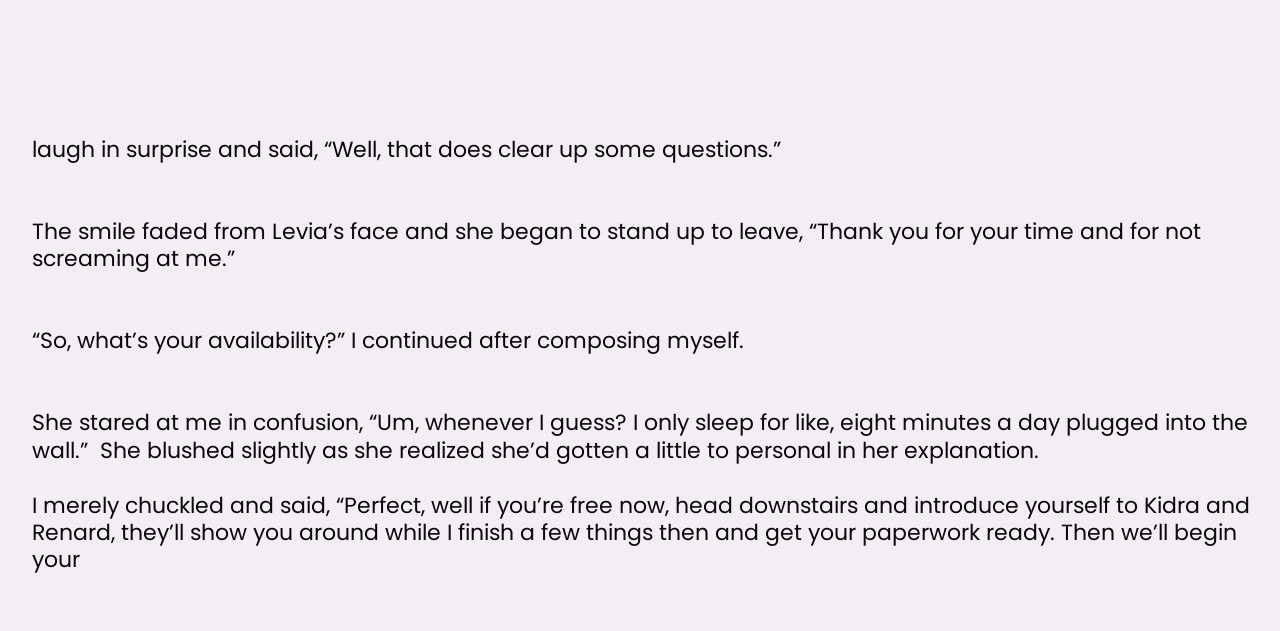laugh in surprise and said, “Well, that does clear up some questions.”


The smile faded from Levia’s face and she began to stand up to leave, “Thank you for your time and for not screaming at me.”


“So, what’s your availability?” I continued after composing myself.


She stared at me in confusion, “Um, whenever I guess? I only sleep for like, eight minutes a day plugged into the wall.”  She blushed slightly as she realized she’d gotten a little to personal in her explanation.

I merely chuckled and said, “Perfect, well if you’re free now, head downstairs and introduce yourself to Kidra and Renard, they’ll show you around while I finish a few things then and get your paperwork ready. Then we’ll begin your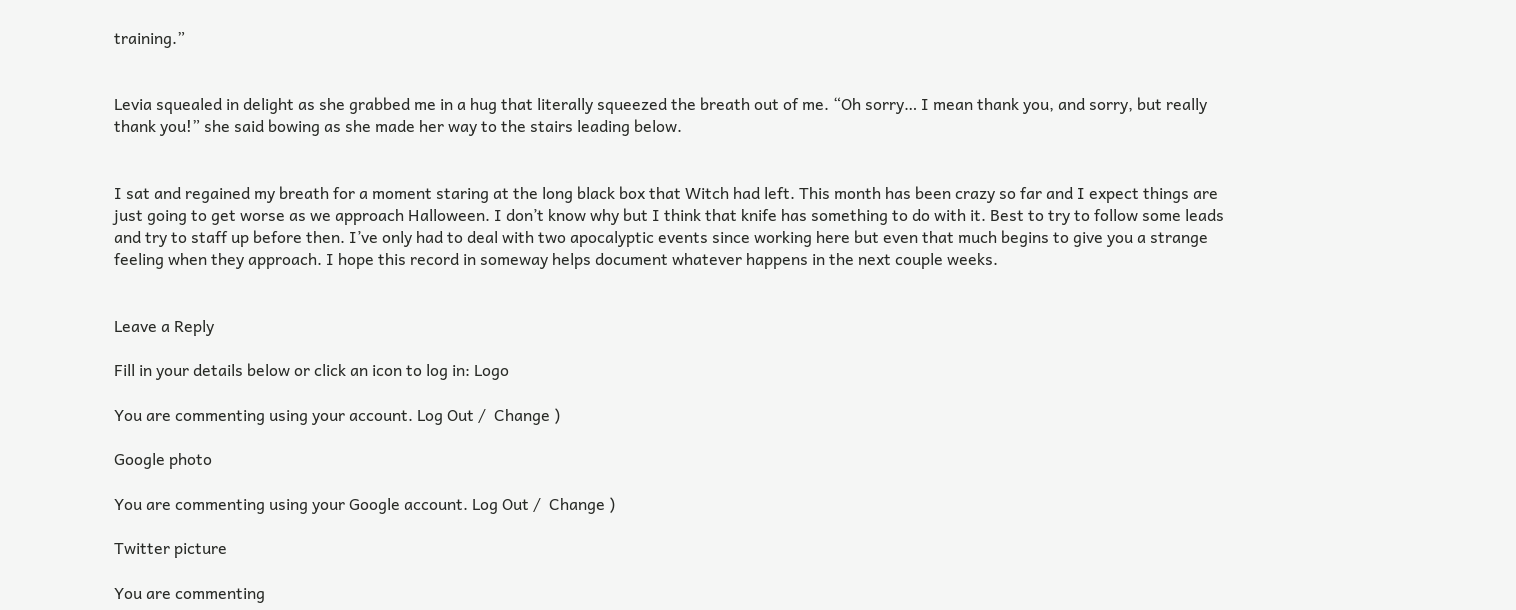training.”


Levia squealed in delight as she grabbed me in a hug that literally squeezed the breath out of me. “Oh sorry… I mean thank you, and sorry, but really thank you!” she said bowing as she made her way to the stairs leading below.


I sat and regained my breath for a moment staring at the long black box that Witch had left. This month has been crazy so far and I expect things are just going to get worse as we approach Halloween. I don’t know why but I think that knife has something to do with it. Best to try to follow some leads and try to staff up before then. I’ve only had to deal with two apocalyptic events since working here but even that much begins to give you a strange feeling when they approach. I hope this record in someway helps document whatever happens in the next couple weeks.


Leave a Reply

Fill in your details below or click an icon to log in: Logo

You are commenting using your account. Log Out /  Change )

Google photo

You are commenting using your Google account. Log Out /  Change )

Twitter picture

You are commenting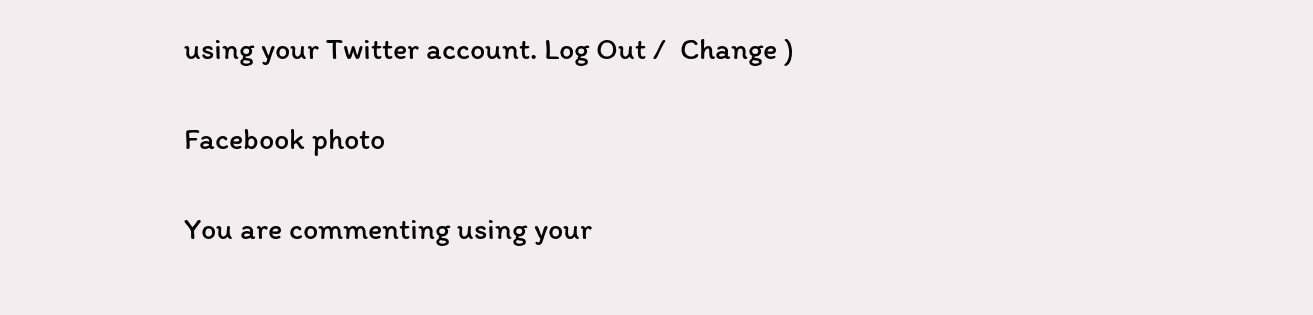using your Twitter account. Log Out /  Change )

Facebook photo

You are commenting using your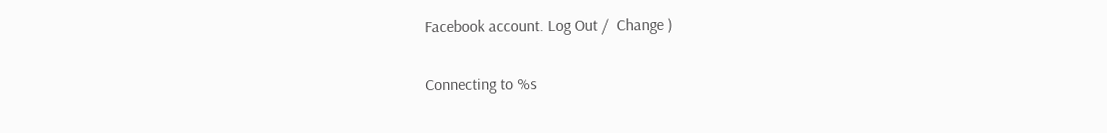Facebook account. Log Out /  Change )

Connecting to %s